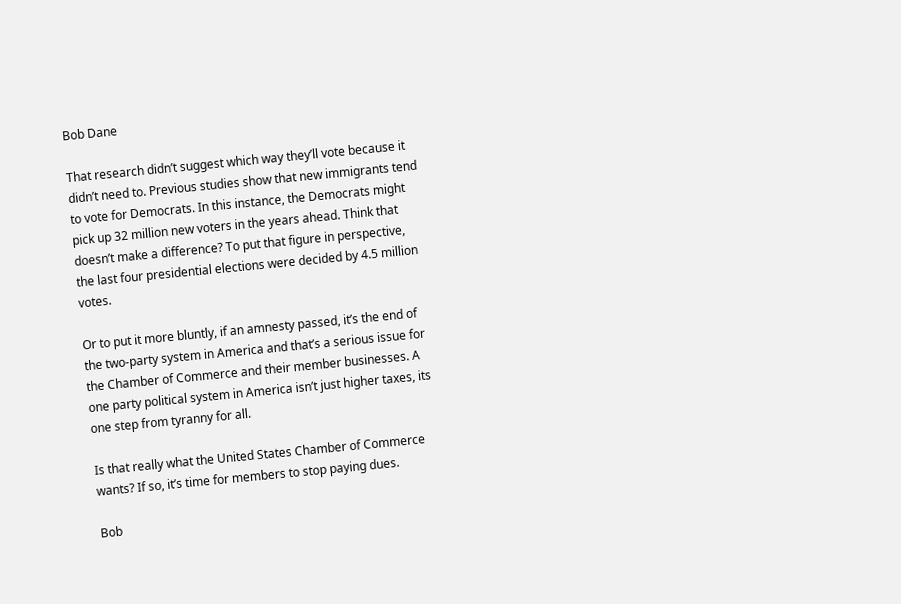Bob Dane

That research didn’t suggest which way they’ll vote because it didn’t need to. Previous studies show that new immigrants tend to vote for Democrats. In this instance, the Democrats might pick up 32 million new voters in the years ahead. Think that doesn’t make a difference? To put that figure in perspective, the last four presidential elections were decided by 4.5 million votes.

Or to put it more bluntly, if an amnesty passed, it’s the end of the two-party system in America and that’s a serious issue for the Chamber of Commerce and their member businesses. A one party political system in America isn’t just higher taxes, its one step from tyranny for all.

Is that really what the United States Chamber of Commerce wants? If so, it’s time for members to stop paying dues.

Bob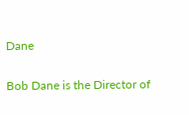Dane

Bob Dane is the Director of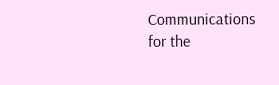Communications for the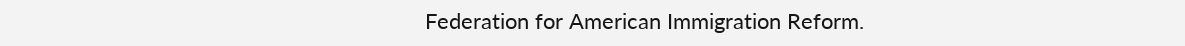Federation for American Immigration Reform.